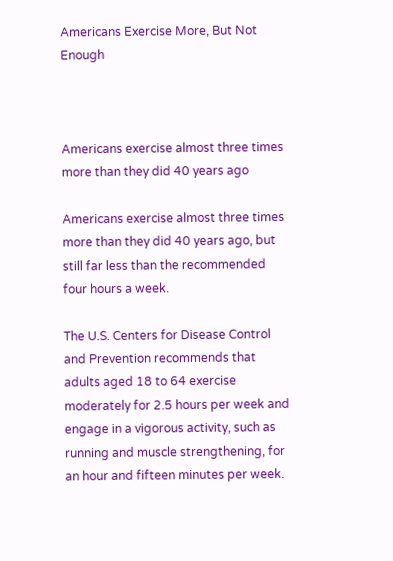Americans Exercise More, But Not Enough



Americans exercise almost three times more than they did 40 years ago

Americans exercise almost three times more than they did 40 years ago, but still far less than the recommended four hours a week.

The U.S. Centers for Disease Control and Prevention recommends that adults aged 18 to 64 exercise moderately for 2.5 hours per week and engage in a vigorous activity, such as running and muscle strengthening, for an hour and fifteen minutes per week.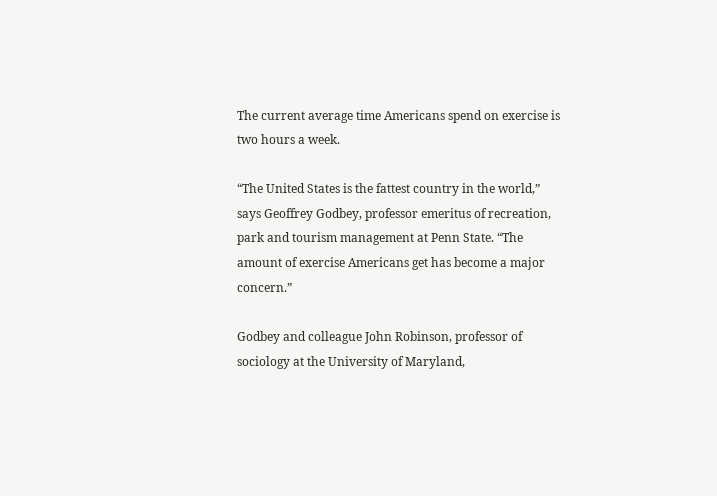The current average time Americans spend on exercise is two hours a week.

“The United States is the fattest country in the world,” says Geoffrey Godbey, professor emeritus of recreation, park and tourism management at Penn State. “The amount of exercise Americans get has become a major concern.”

Godbey and colleague John Robinson, professor of sociology at the University of Maryland,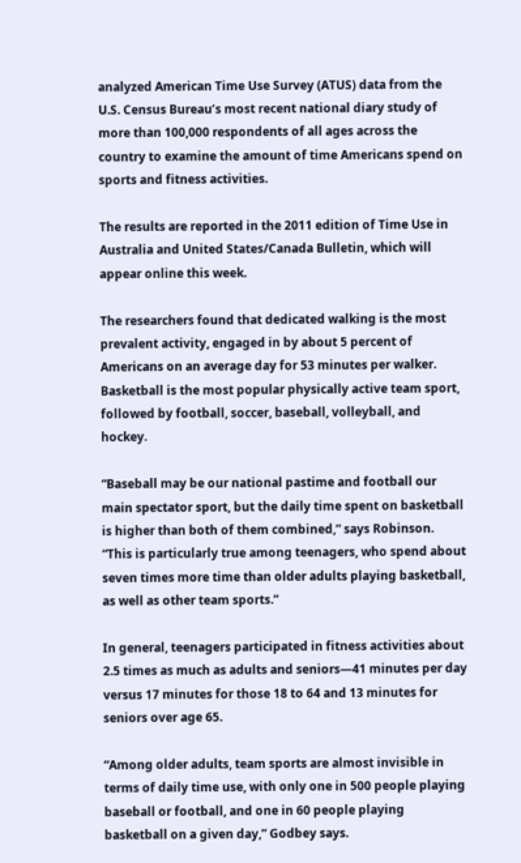analyzed American Time Use Survey (ATUS) data from the U.S. Census Bureau’s most recent national diary study of more than 100,000 respondents of all ages across the country to examine the amount of time Americans spend on sports and fitness activities.

The results are reported in the 2011 edition of Time Use in Australia and United States/Canada Bulletin, which will appear online this week.

The researchers found that dedicated walking is the most prevalent activity, engaged in by about 5 percent of Americans on an average day for 53 minutes per walker. Basketball is the most popular physically active team sport, followed by football, soccer, baseball, volleyball, and hockey.

“Baseball may be our national pastime and football our main spectator sport, but the daily time spent on basketball is higher than both of them combined,” says Robinson. “This is particularly true among teenagers, who spend about seven times more time than older adults playing basketball, as well as other team sports.”

In general, teenagers participated in fitness activities about 2.5 times as much as adults and seniors—41 minutes per day versus 17 minutes for those 18 to 64 and 13 minutes for seniors over age 65.

“Among older adults, team sports are almost invisible in terms of daily time use, with only one in 500 people playing baseball or football, and one in 60 people playing basketball on a given day,” Godbey says.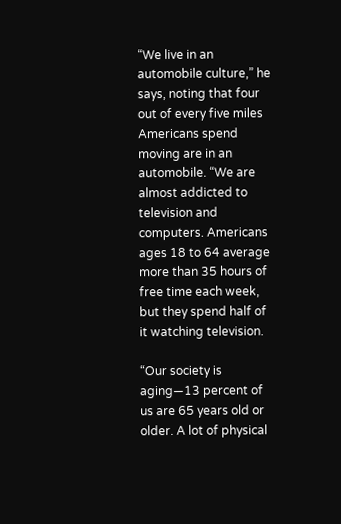“We live in an automobile culture,” he says, noting that four out of every five miles Americans spend moving are in an automobile. “We are almost addicted to television and computers. Americans ages 18 to 64 average more than 35 hours of free time each week, but they spend half of it watching television.

“Our society is aging—13 percent of us are 65 years old or older. A lot of physical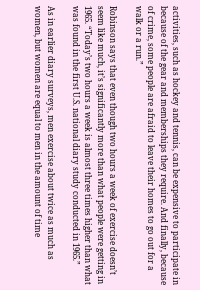activities, such as hockey and tennis, can be expensive to participate in because of the gear and memberships they require. And finally, because of crime, some people are afraid to leave their homes to go out for a walk or a run.”

Robinson says that even though two hours a week of exercise doesn’t seem like much, it’s significantly more than what people were getting in 1965. “Today’s two hours a week is almost three times higher than what was found in the first U.S. national diary study conducted in 1965.”

As in earlier diary surveys, men exercise about twice as much as women, but women are equal to men in the amount of time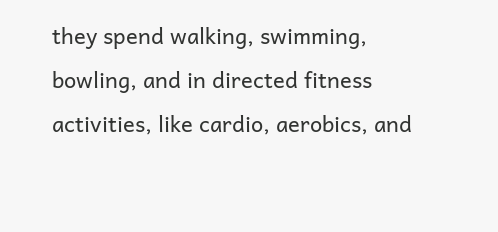they spend walking, swimming, bowling, and in directed fitness activities, like cardio, aerobics, and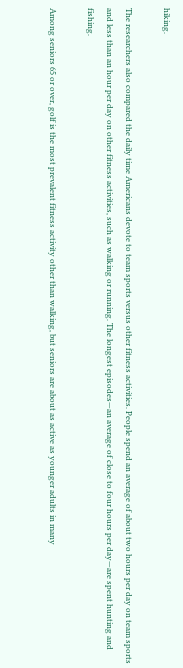hiking.

The researchers also compared the daily time Americans devote to team sports versus other fitness activities. People spend an average of about two hours per day on team sports and less than an hour per day on other fitness activities, such as walking or running. The longest episodes—an average of close to four hours per day—are spent hunting and fishing.

Among seniors 65 or over, golf is the most prevalent fitness activity other than walking, but seniors are about as active as younger adults in many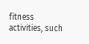fitness activities, such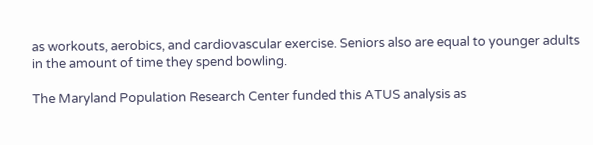as workouts, aerobics, and cardiovascular exercise. Seniors also are equal to younger adults in the amount of time they spend bowling.

The Maryland Population Research Center funded this ATUS analysis as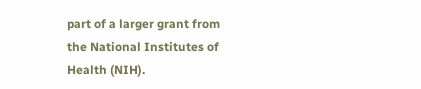part of a larger grant from the National Institutes of Health (NIH).